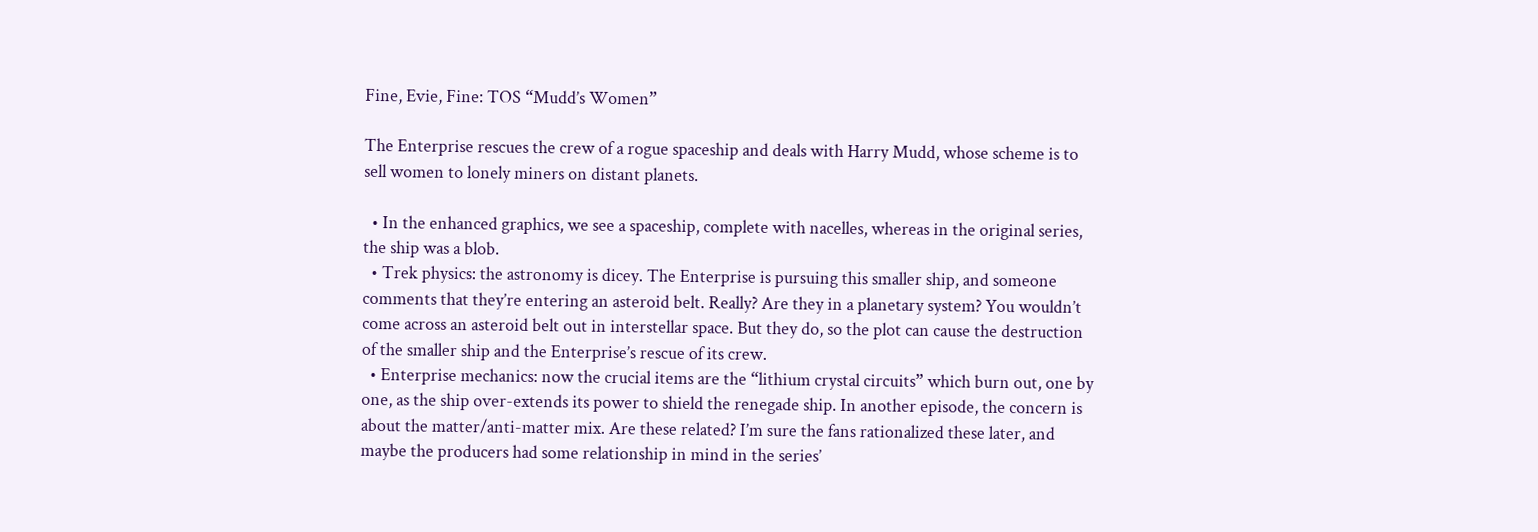Fine, Evie, Fine: TOS “Mudd’s Women”

The Enterprise rescues the crew of a rogue spaceship and deals with Harry Mudd, whose scheme is to sell women to lonely miners on distant planets.

  • In the enhanced graphics, we see a spaceship, complete with nacelles, whereas in the original series, the ship was a blob.
  • Trek physics: the astronomy is dicey. The Enterprise is pursuing this smaller ship, and someone comments that they’re entering an asteroid belt. Really? Are they in a planetary system? You wouldn’t come across an asteroid belt out in interstellar space. But they do, so the plot can cause the destruction of the smaller ship and the Enterprise’s rescue of its crew.
  • Enterprise mechanics: now the crucial items are the “lithium crystal circuits” which burn out, one by one, as the ship over-extends its power to shield the renegade ship. In another episode, the concern is about the matter/anti-matter mix. Are these related? I’m sure the fans rationalized these later, and maybe the producers had some relationship in mind in the series’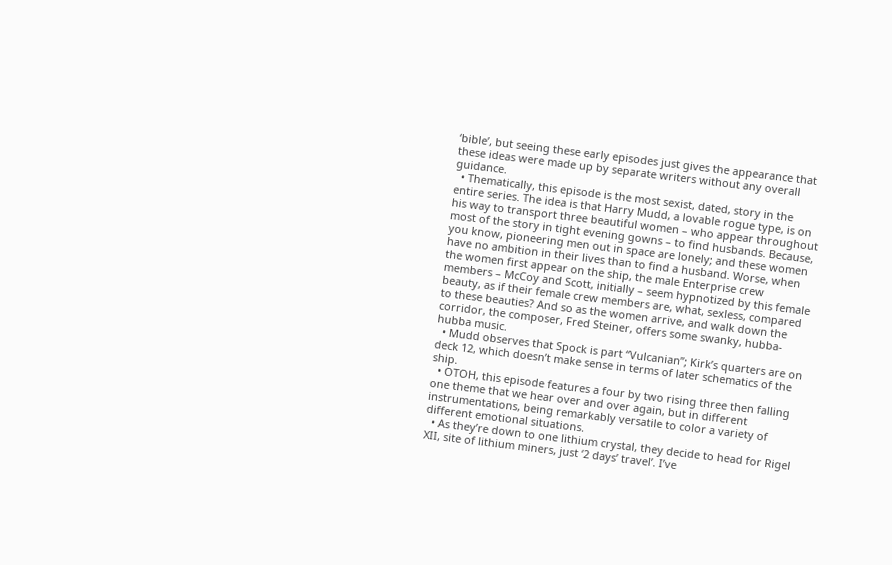‘bible’, but seeing these early episodes just gives the appearance that these ideas were made up by separate writers without any overall guidance.
  • Thematically, this episode is the most sexist, dated, story in the entire series. The idea is that Harry Mudd, a lovable rogue type, is on his way to transport three beautiful women – who appear throughout most of the story in tight evening gowns – to find husbands. Because, you know, pioneering men out in space are lonely; and these women have no ambition in their lives than to find a husband. Worse, when the women first appear on the ship, the male Enterprise crew members – McCoy and Scott, initially – seem hypnotized by this female beauty, as if their female crew members are, what, sexless, compared to these beauties? And so as the women arrive, and walk down the corridor, the composer, Fred Steiner, offers some swanky, hubba-hubba music.
  • Mudd observes that Spock is part “Vulcanian”; Kirk’s quarters are on deck 12, which doesn’t make sense in terms of later schematics of the ship.
  • OTOH, this episode features a four by two rising three then falling one theme that we hear over and over again, but in different instrumentations, being remarkably versatile to color a variety of different emotional situations.
  • As they’re down to one lithium crystal, they decide to head for Rigel XII, site of lithium miners, just ‘2 days’ travel’. I’ve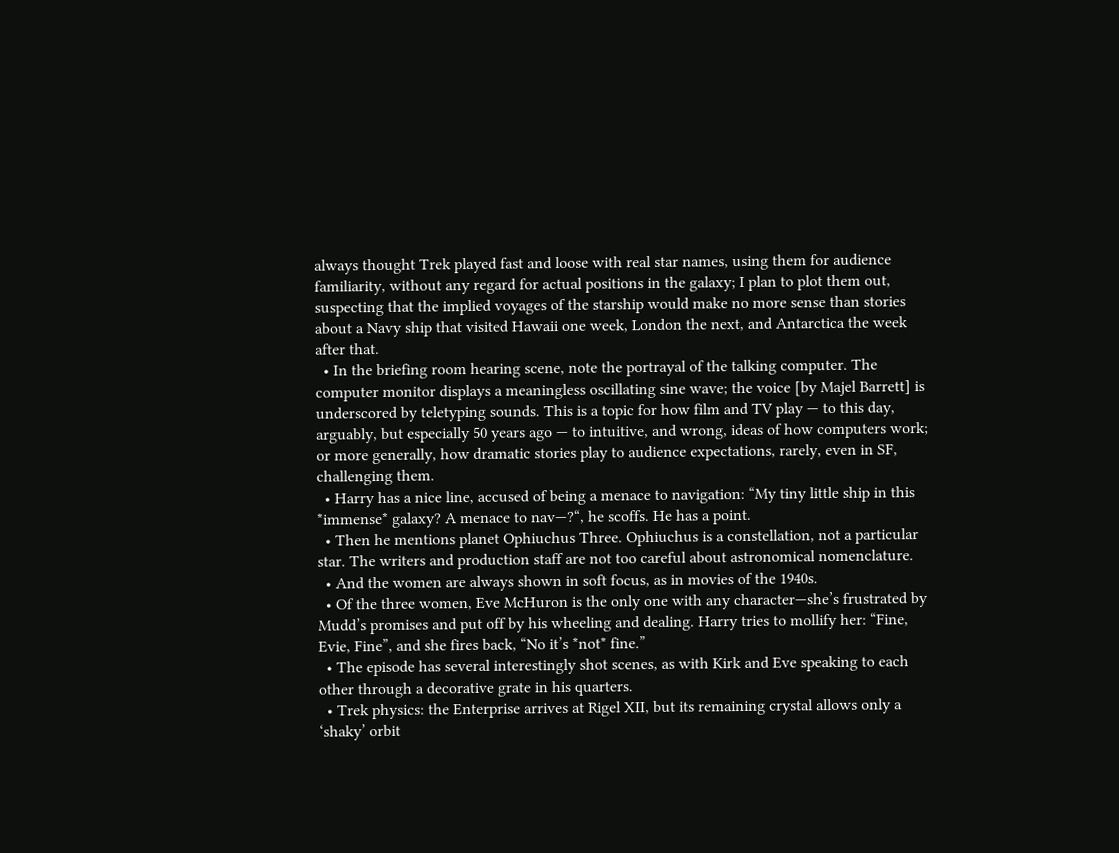always thought Trek played fast and loose with real star names, using them for audience familiarity, without any regard for actual positions in the galaxy; I plan to plot them out, suspecting that the implied voyages of the starship would make no more sense than stories about a Navy ship that visited Hawaii one week, London the next, and Antarctica the week after that.
  • In the briefing room hearing scene, note the portrayal of the talking computer. The computer monitor displays a meaningless oscillating sine wave; the voice [by Majel Barrett] is underscored by teletyping sounds. This is a topic for how film and TV play — to this day, arguably, but especially 50 years ago — to intuitive, and wrong, ideas of how computers work; or more generally, how dramatic stories play to audience expectations, rarely, even in SF, challenging them.
  • Harry has a nice line, accused of being a menace to navigation: “My tiny little ship in this *immense* galaxy? A menace to nav—?“, he scoffs. He has a point.
  • Then he mentions planet Ophiuchus Three. Ophiuchus is a constellation, not a particular star. The writers and production staff are not too careful about astronomical nomenclature.
  • And the women are always shown in soft focus, as in movies of the 1940s.
  • Of the three women, Eve McHuron is the only one with any character—she’s frustrated by Mudd’s promises and put off by his wheeling and dealing. Harry tries to mollify her: “Fine, Evie, Fine”, and she fires back, “No it’s *not* fine.”
  • The episode has several interestingly shot scenes, as with Kirk and Eve speaking to each other through a decorative grate in his quarters.
  • Trek physics: the Enterprise arrives at Rigel XII, but its remaining crystal allows only a ‘shaky’ orbit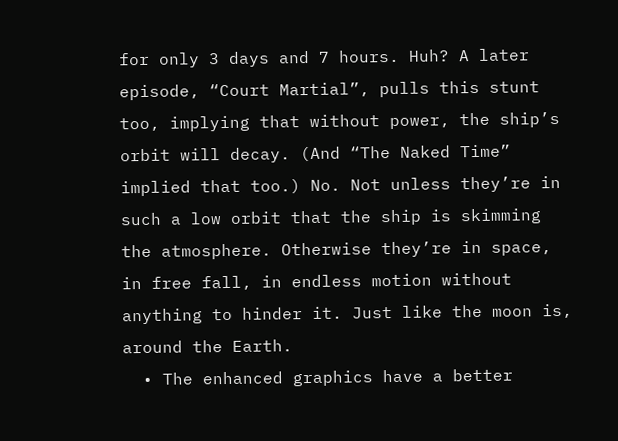for only 3 days and 7 hours. Huh? A later episode, “Court Martial”, pulls this stunt too, implying that without power, the ship’s orbit will decay. (And “The Naked Time” implied that too.) No. Not unless they’re in such a low orbit that the ship is skimming the atmosphere. Otherwise they’re in space, in free fall, in endless motion without anything to hinder it. Just like the moon is, around the Earth.
  • The enhanced graphics have a better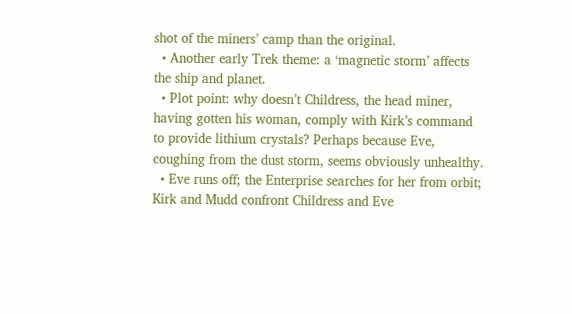shot of the miners’ camp than the original.
  • Another early Trek theme: a ‘magnetic storm’ affects the ship and planet.
  • Plot point: why doesn’t Childress, the head miner, having gotten his woman, comply with Kirk’s command to provide lithium crystals? Perhaps because Eve, coughing from the dust storm, seems obviously unhealthy.
  • Eve runs off; the Enterprise searches for her from orbit; Kirk and Mudd confront Childress and Eve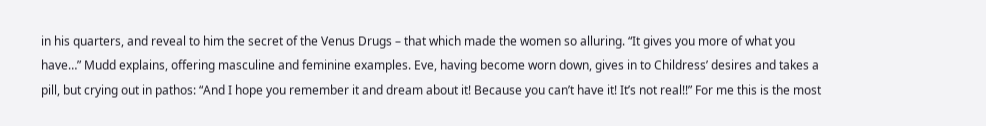in his quarters, and reveal to him the secret of the Venus Drugs – that which made the women so alluring. “It gives you more of what you have…” Mudd explains, offering masculine and feminine examples. Eve, having become worn down, gives in to Childress’ desires and takes a pill, but crying out in pathos: “And I hope you remember it and dream about it! Because you can’t have it! It’s not real!!” For me this is the most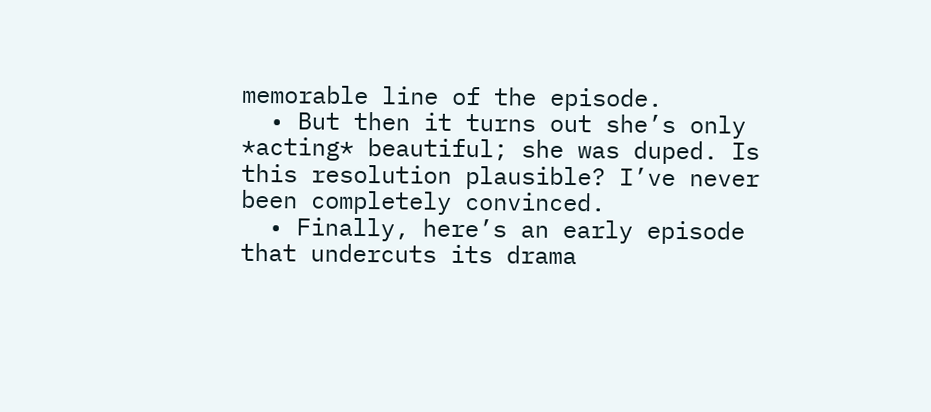memorable line of the episode.
  • But then it turns out she’s only *acting* beautiful; she was duped. Is this resolution plausible? I’ve never been completely convinced.
  • Finally, here’s an early episode that undercuts its drama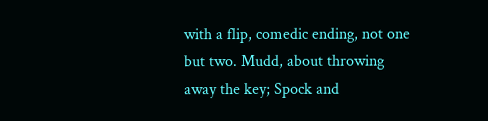with a flip, comedic ending, not one but two. Mudd, about throwing away the key; Spock and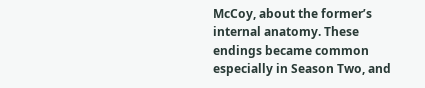McCoy, about the former’s internal anatomy. These endings became common especially in Season Two, and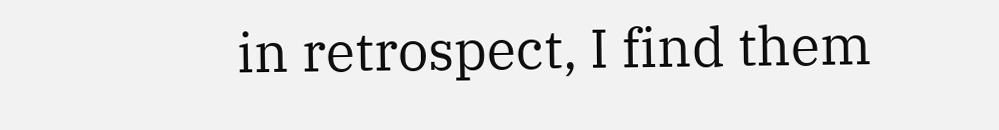in retrospect, I find them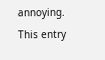annoying.
This entry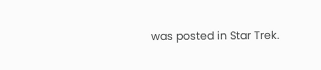was posted in Star Trek.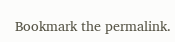Bookmark the permalink.